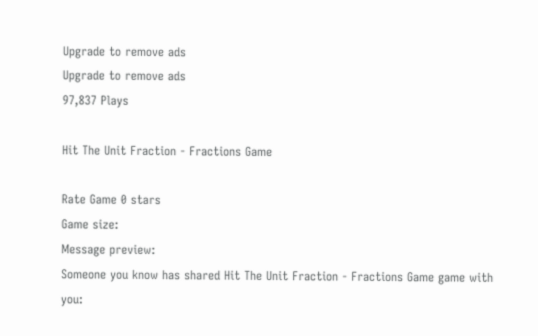Upgrade to remove ads
Upgrade to remove ads
97,837 Plays

Hit The Unit Fraction - Fractions Game

Rate Game 0 stars
Game size:
Message preview:
Someone you know has shared Hit The Unit Fraction - Fractions Game game with you: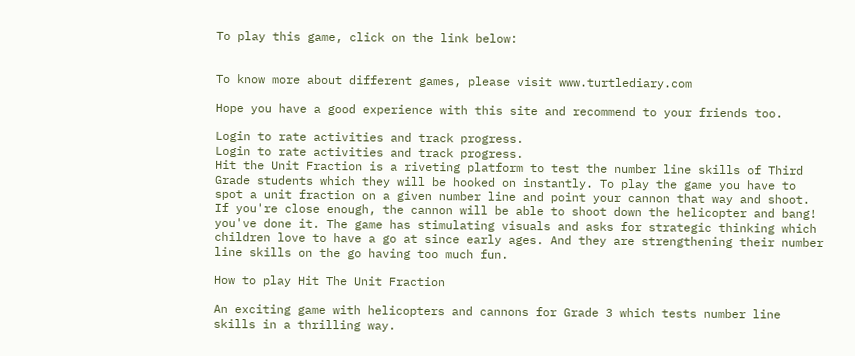To play this game, click on the link below:


To know more about different games, please visit www.turtlediary.com

Hope you have a good experience with this site and recommend to your friends too.

Login to rate activities and track progress.
Login to rate activities and track progress.
Hit the Unit Fraction is a riveting platform to test the number line skills of Third Grade students which they will be hooked on instantly. To play the game you have to spot a unit fraction on a given number line and point your cannon that way and shoot. If you're close enough, the cannon will be able to shoot down the helicopter and bang! you've done it. The game has stimulating visuals and asks for strategic thinking which children love to have a go at since early ages. And they are strengthening their number line skills on the go having too much fun.

How to play Hit The Unit Fraction

An exciting game with helicopters and cannons for Grade 3 which tests number line skills in a thrilling way.